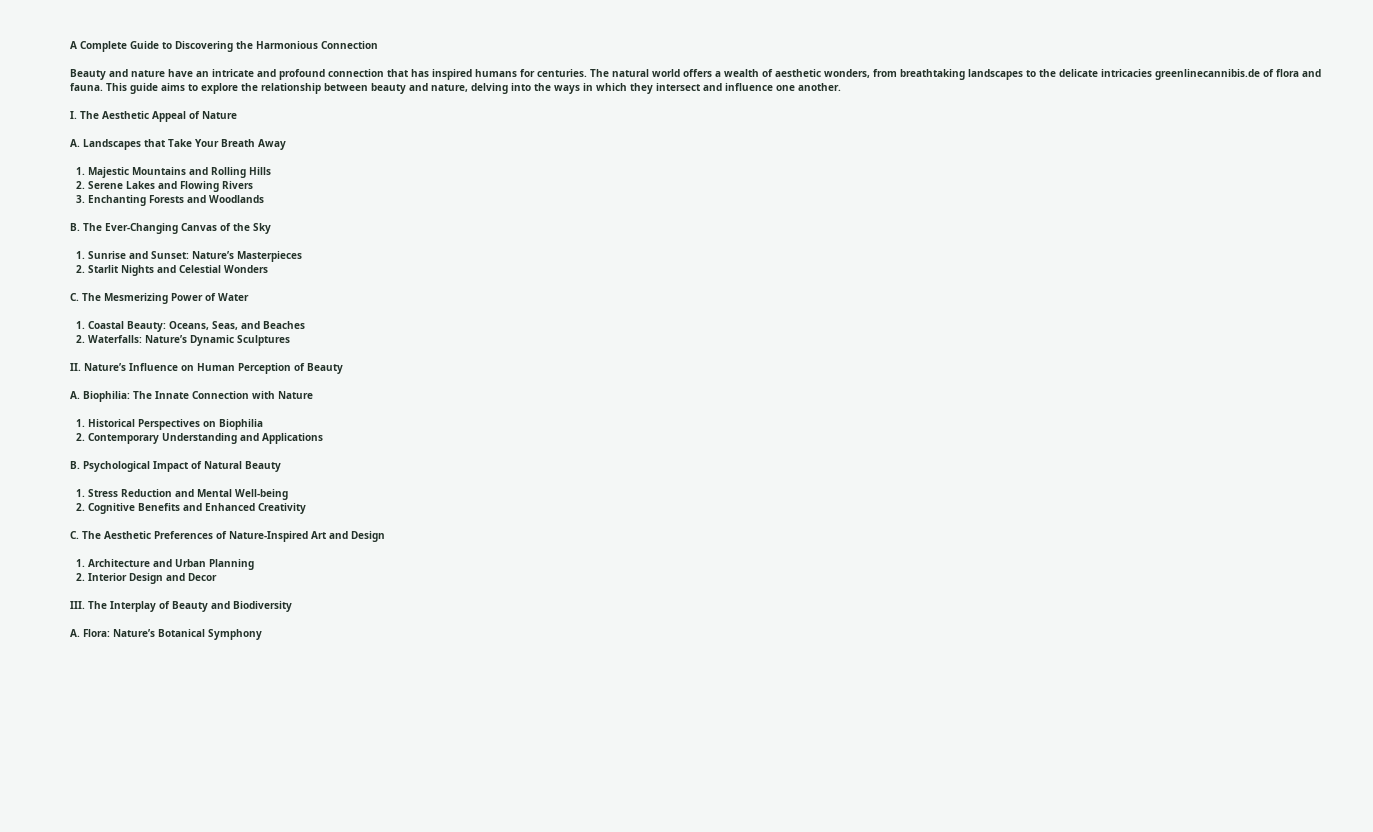A Complete Guide to Discovering the Harmonious Connection

Beauty and nature have an intricate and profound connection that has inspired humans for centuries. The natural world offers a wealth of aesthetic wonders, from breathtaking landscapes to the delicate intricacies greenlinecannibis.de of flora and fauna. This guide aims to explore the relationship between beauty and nature, delving into the ways in which they intersect and influence one another.

I. The Aesthetic Appeal of Nature

A. Landscapes that Take Your Breath Away

  1. Majestic Mountains and Rolling Hills
  2. Serene Lakes and Flowing Rivers
  3. Enchanting Forests and Woodlands

B. The Ever-Changing Canvas of the Sky

  1. Sunrise and Sunset: Nature’s Masterpieces
  2. Starlit Nights and Celestial Wonders

C. The Mesmerizing Power of Water

  1. Coastal Beauty: Oceans, Seas, and Beaches
  2. Waterfalls: Nature’s Dynamic Sculptures

II. Nature’s Influence on Human Perception of Beauty

A. Biophilia: The Innate Connection with Nature

  1. Historical Perspectives on Biophilia
  2. Contemporary Understanding and Applications

B. Psychological Impact of Natural Beauty

  1. Stress Reduction and Mental Well-being
  2. Cognitive Benefits and Enhanced Creativity

C. The Aesthetic Preferences of Nature-Inspired Art and Design

  1. Architecture and Urban Planning
  2. Interior Design and Decor

III. The Interplay of Beauty and Biodiversity

A. Flora: Nature’s Botanical Symphony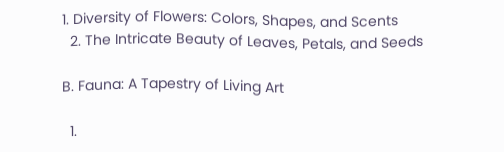1. Diversity of Flowers: Colors, Shapes, and Scents
  2. The Intricate Beauty of Leaves, Petals, and Seeds

B. Fauna: A Tapestry of Living Art

  1.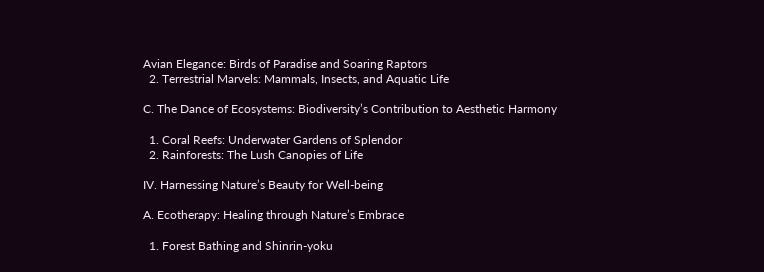Avian Elegance: Birds of Paradise and Soaring Raptors
  2. Terrestrial Marvels: Mammals, Insects, and Aquatic Life

C. The Dance of Ecosystems: Biodiversity’s Contribution to Aesthetic Harmony

  1. Coral Reefs: Underwater Gardens of Splendor
  2. Rainforests: The Lush Canopies of Life

IV. Harnessing Nature’s Beauty for Well-being

A. Ecotherapy: Healing through Nature’s Embrace

  1. Forest Bathing and Shinrin-yoku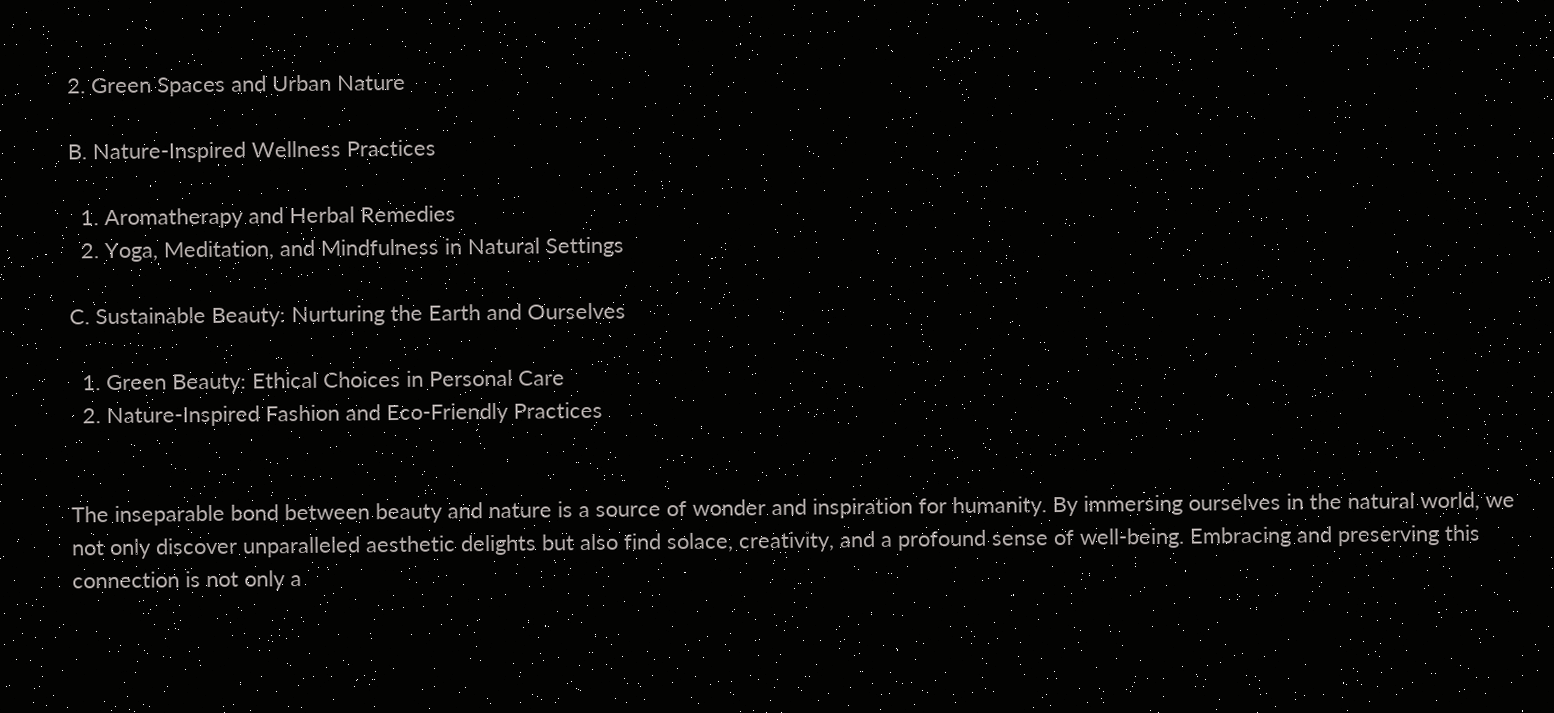2. Green Spaces and Urban Nature

B. Nature-Inspired Wellness Practices

  1. Aromatherapy and Herbal Remedies
  2. Yoga, Meditation, and Mindfulness in Natural Settings

C. Sustainable Beauty: Nurturing the Earth and Ourselves

  1. Green Beauty: Ethical Choices in Personal Care
  2. Nature-Inspired Fashion and Eco-Friendly Practices


The inseparable bond between beauty and nature is a source of wonder and inspiration for humanity. By immersing ourselves in the natural world, we not only discover unparalleled aesthetic delights but also find solace, creativity, and a profound sense of well-being. Embracing and preserving this connection is not only a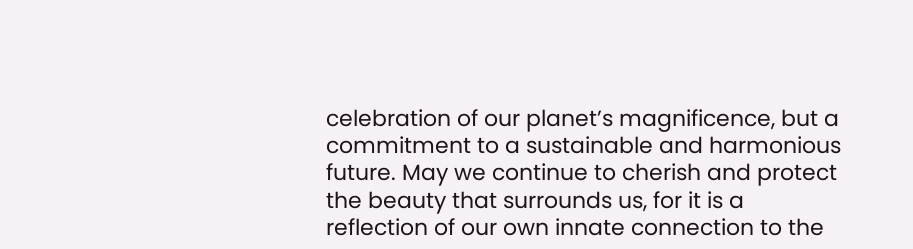celebration of our planet’s magnificence, but a commitment to a sustainable and harmonious future. May we continue to cherish and protect the beauty that surrounds us, for it is a reflection of our own innate connection to the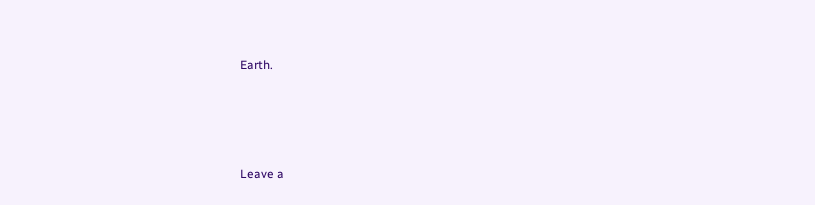Earth.






Leave a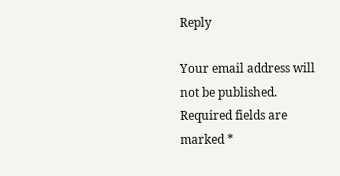Reply

Your email address will not be published. Required fields are marked *